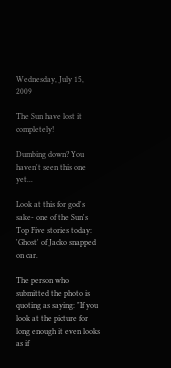Wednesday, July 15, 2009

The Sun have lost it completely!

Dumbing down? You haven't seen this one yet...

Look at this for god's sake- one of the Sun's Top Five stories today: 'Ghost' of Jacko snapped on car.

The person who submitted the photo is quoting as saying: "If you look at the picture for long enough it even looks as if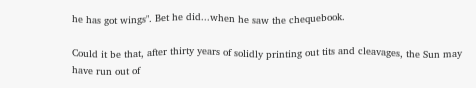he has got wings". Bet he did...when he saw the chequebook.

Could it be that, after thirty years of solidly printing out tits and cleavages, the Sun may have run out of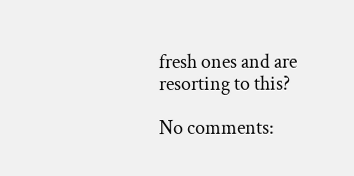fresh ones and are resorting to this?

No comments: